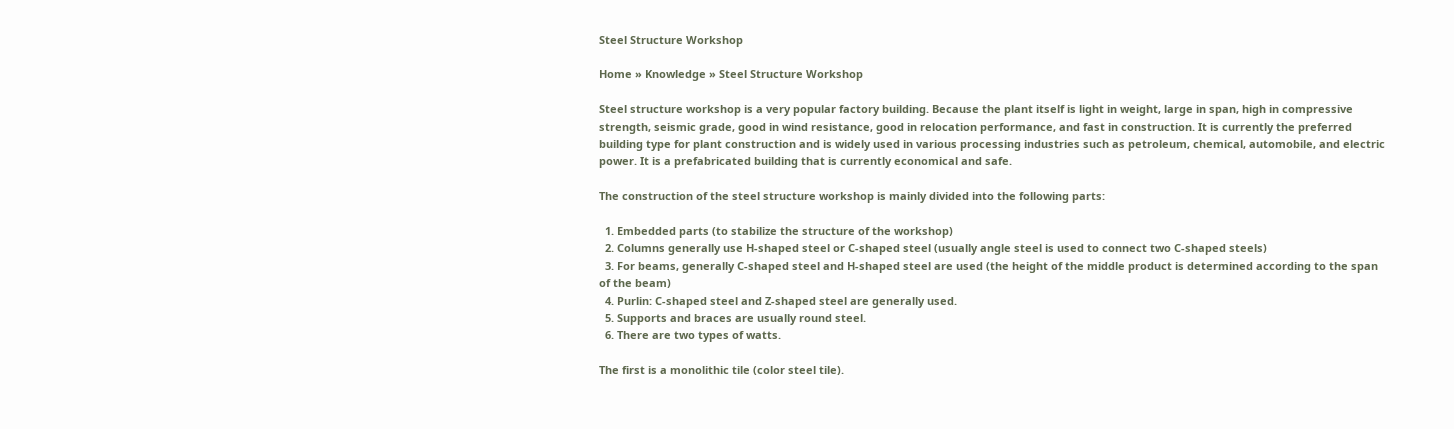Steel Structure Workshop

Home » Knowledge » Steel Structure Workshop

Steel structure workshop is a very popular factory building. Because the plant itself is light in weight, large in span, high in compressive strength, seismic grade, good in wind resistance, good in relocation performance, and fast in construction. It is currently the preferred building type for plant construction and is widely used in various processing industries such as petroleum, chemical, automobile, and electric power. It is a prefabricated building that is currently economical and safe.

The construction of the steel structure workshop is mainly divided into the following parts:

  1. Embedded parts (to stabilize the structure of the workshop)
  2. Columns generally use H-shaped steel or C-shaped steel (usually angle steel is used to connect two C-shaped steels)
  3. For beams, generally C-shaped steel and H-shaped steel are used (the height of the middle product is determined according to the span of the beam)
  4. Purlin: C-shaped steel and Z-shaped steel are generally used.
  5. Supports and braces are usually round steel.
  6. There are two types of watts.

The first is a monolithic tile (color steel tile).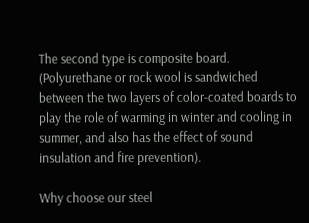The second type is composite board. (Polyurethane or rock wool is sandwiched between the two layers of color-coated boards to play the role of warming in winter and cooling in summer, and also has the effect of sound insulation and fire prevention).

Why choose our steel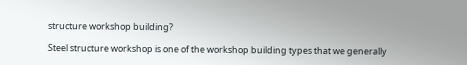structure workshop building?

Steel structure workshop is one of the workshop building types that we generally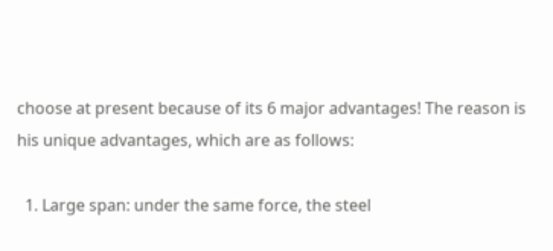choose at present because of its 6 major advantages! The reason is his unique advantages, which are as follows:

  1. Large span: under the same force, the steel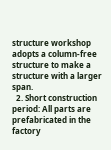structure workshop adopts a column-free structure to make a structure with a larger span.
  2. Short construction period: All parts are prefabricated in the factory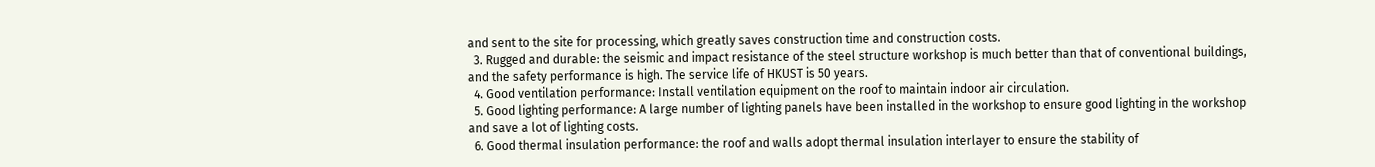and sent to the site for processing, which greatly saves construction time and construction costs.
  3. Rugged and durable: the seismic and impact resistance of the steel structure workshop is much better than that of conventional buildings, and the safety performance is high. The service life of HKUST is 50 years.
  4. Good ventilation performance: Install ventilation equipment on the roof to maintain indoor air circulation.
  5. Good lighting performance: A large number of lighting panels have been installed in the workshop to ensure good lighting in the workshop and save a lot of lighting costs.
  6. Good thermal insulation performance: the roof and walls adopt thermal insulation interlayer to ensure the stability of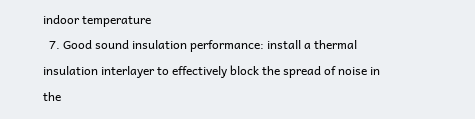indoor temperature
  7. Good sound insulation performance: install a thermal insulation interlayer to effectively block the spread of noise in the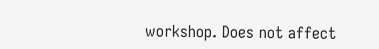workshop. Does not affect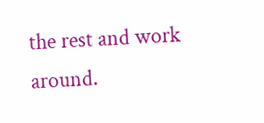the rest and work around.